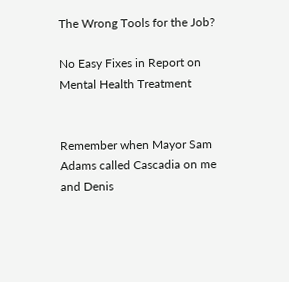The Wrong Tools for the Job?

No Easy Fixes in Report on Mental Health Treatment


Remember when Mayor Sam Adams called Cascadia on me and Denis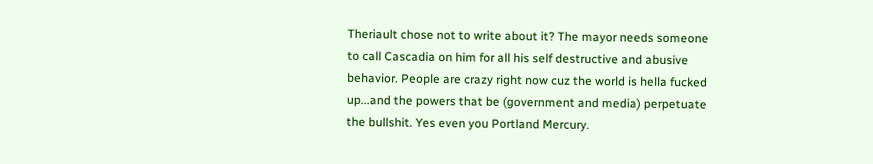Theriault chose not to write about it? The mayor needs someone to call Cascadia on him for all his self destructive and abusive behavior. People are crazy right now cuz the world is hella fucked up...and the powers that be (government and media) perpetuate the bullshit. Yes even you Portland Mercury.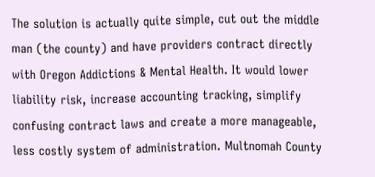The solution is actually quite simple, cut out the middle man (the county) and have providers contract directly with Oregon Addictions & Mental Health. It would lower liability risk, increase accounting tracking, simplify confusing contract laws and create a more manageable, less costly system of administration. Multnomah County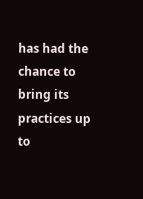has had the chance to bring its practices up to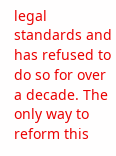legal standards and has refused to do so for over a decade. The only way to reform this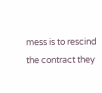mess is to rescind the contract they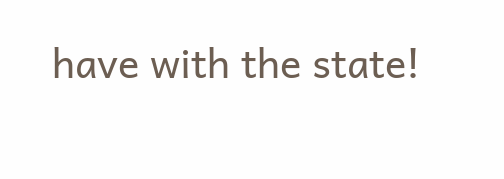have with the state!